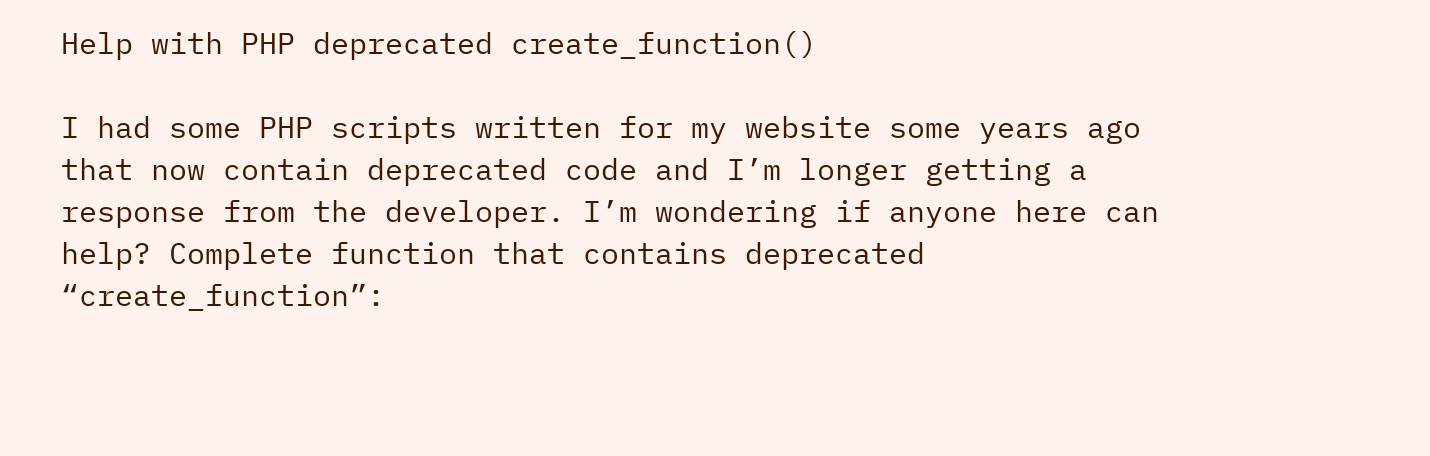Help with PHP deprecated create_function()

I had some PHP scripts written for my website some years ago that now contain deprecated code and I’m longer getting a response from the developer. I’m wondering if anyone here can help? Complete function that contains deprecated “create_function”: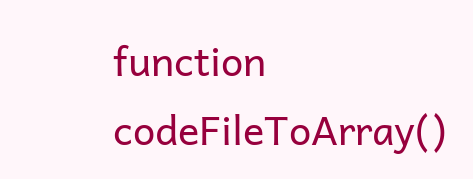function codeFileToArray()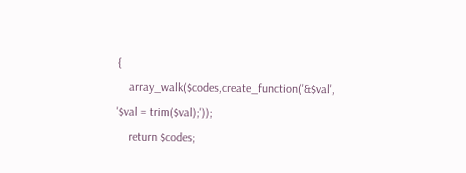{
    array_walk($codes,create_function('&$val', '$val = trim($val);'));
    return $codes;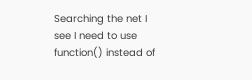Searching the net I see I need to use function() instead of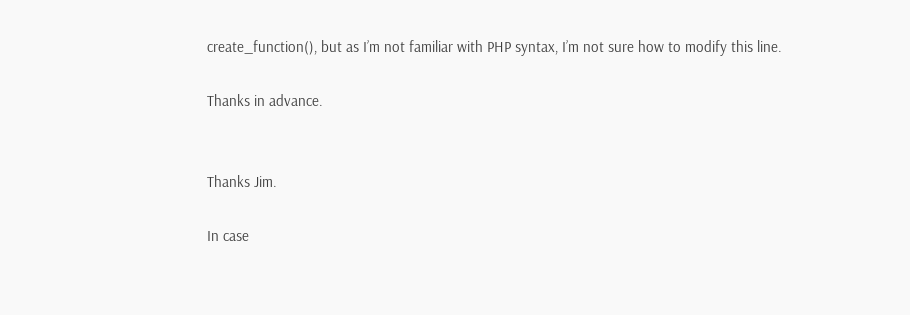create_function(), but as I’m not familiar with PHP syntax, I’m not sure how to modify this line.

Thanks in advance.


Thanks Jim.

In case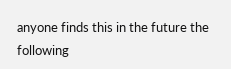anyone finds this in the future the following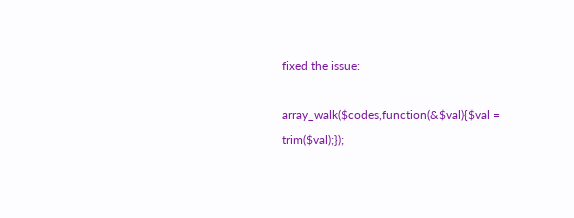fixed the issue:

array_walk($codes,function(&$val){$val = trim($val);});